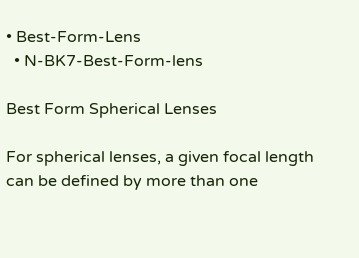• Best-Form-Lens
  • N-BK7-Best-Form-lens

Best Form Spherical Lenses

For spherical lenses, a given focal length can be defined by more than one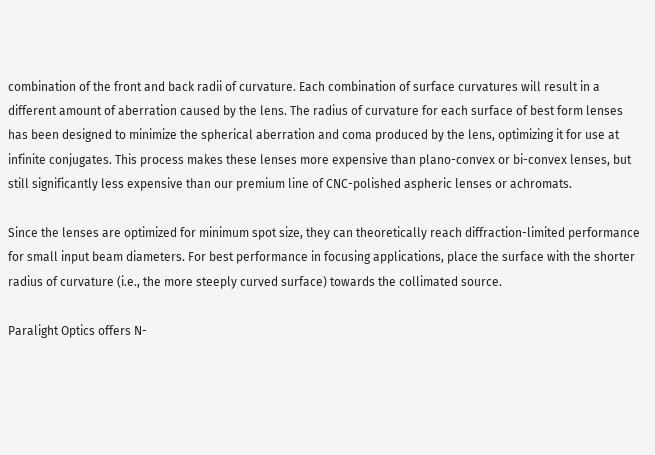combination of the front and back radii of curvature. Each combination of surface curvatures will result in a different amount of aberration caused by the lens. The radius of curvature for each surface of best form lenses has been designed to minimize the spherical aberration and coma produced by the lens, optimizing it for use at infinite conjugates. This process makes these lenses more expensive than plano-convex or bi-convex lenses, but still significantly less expensive than our premium line of CNC-polished aspheric lenses or achromats.

Since the lenses are optimized for minimum spot size, they can theoretically reach diffraction-limited performance for small input beam diameters. For best performance in focusing applications, place the surface with the shorter radius of curvature (i.e., the more steeply curved surface) towards the collimated source.

Paralight Optics offers N-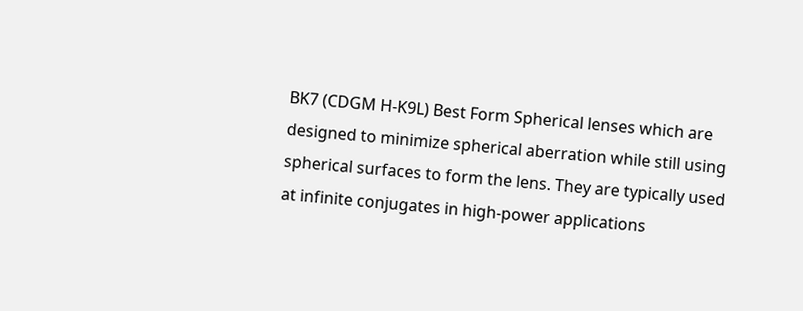BK7 (CDGM H-K9L) Best Form Spherical lenses which are designed to minimize spherical aberration while still using spherical surfaces to form the lens. They are typically used at infinite conjugates in high-power applications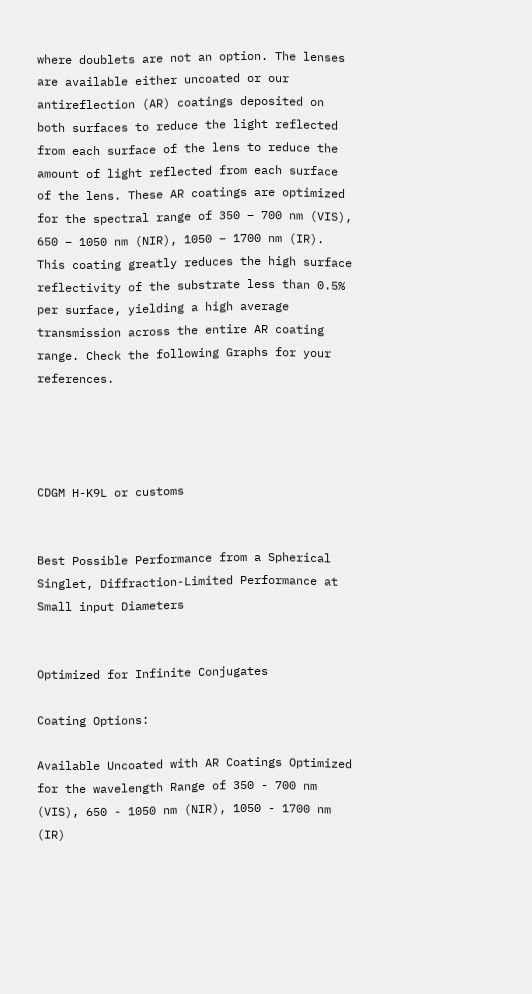where doublets are not an option. The lenses are available either uncoated or our antireflection (AR) coatings deposited on both surfaces to reduce the light reflected from each surface of the lens to reduce the amount of light reflected from each surface of the lens. These AR coatings are optimized for the spectral range of 350 – 700 nm (VIS), 650 – 1050 nm (NIR), 1050 – 1700 nm (IR). This coating greatly reduces the high surface reflectivity of the substrate less than 0.5% per surface, yielding a high average transmission across the entire AR coating range. Check the following Graphs for your references.




CDGM H-K9L or customs


Best Possible Performance from a Spherical Singlet, Diffraction-Limited Performance at Small input Diameters


Optimized for Infinite Conjugates

Coating Options:

Available Uncoated with AR Coatings Optimized for the wavelength Range of 350 - 700 nm (VIS), 650 - 1050 nm (NIR), 1050 - 1700 nm (IR)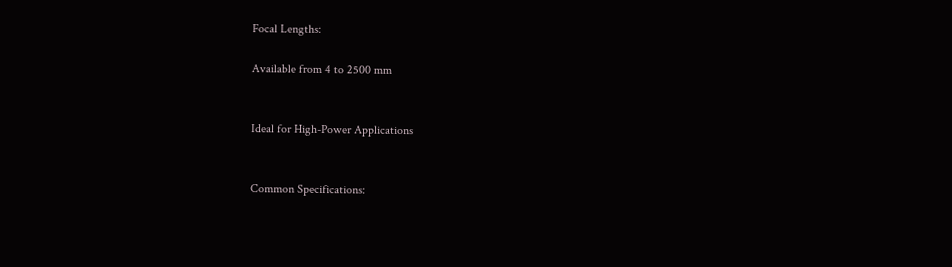Focal Lengths:

Available from 4 to 2500 mm


Ideal for High-Power Applications


Common Specifications: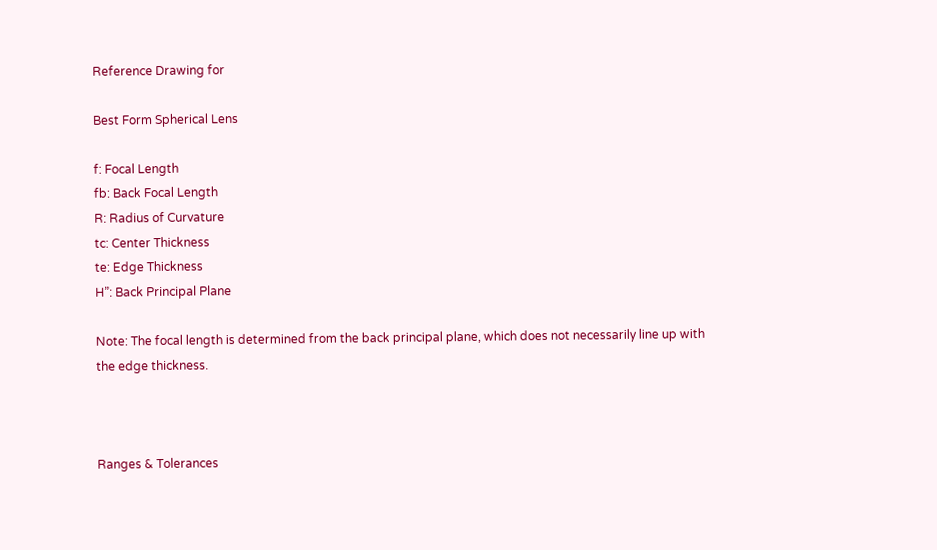Reference Drawing for

Best Form Spherical Lens

f: Focal Length
fb: Back Focal Length
R: Radius of Curvature
tc: Center Thickness
te: Edge Thickness
H”: Back Principal Plane

Note: The focal length is determined from the back principal plane, which does not necessarily line up with the edge thickness.



Ranges & Tolerances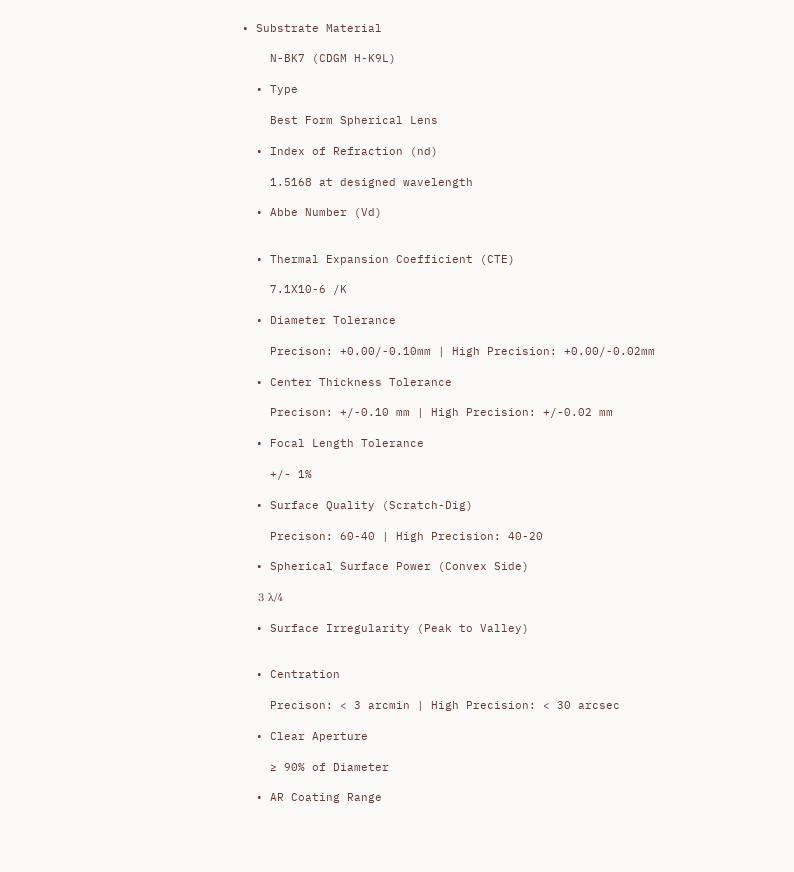• Substrate Material

    N-BK7 (CDGM H-K9L)

  • Type

    Best Form Spherical Lens

  • Index of Refraction (nd)

    1.5168 at designed wavelength

  • Abbe Number (Vd)


  • Thermal Expansion Coefficient (CTE)

    7.1X10-6 /K

  • Diameter Tolerance

    Precison: +0.00/-0.10mm | High Precision: +0.00/-0.02mm

  • Center Thickness Tolerance

    Precison: +/-0.10 mm | High Precision: +/-0.02 mm

  • Focal Length Tolerance

    +/- 1%

  • Surface Quality (Scratch-Dig)

    Precison: 60-40 | High Precision: 40-20

  • Spherical Surface Power (Convex Side)

    3 λ/4

  • Surface Irregularity (Peak to Valley)


  • Centration

    Precison: < 3 arcmin | High Precision: < 30 arcsec

  • Clear Aperture

    ≥ 90% of Diameter

  • AR Coating Range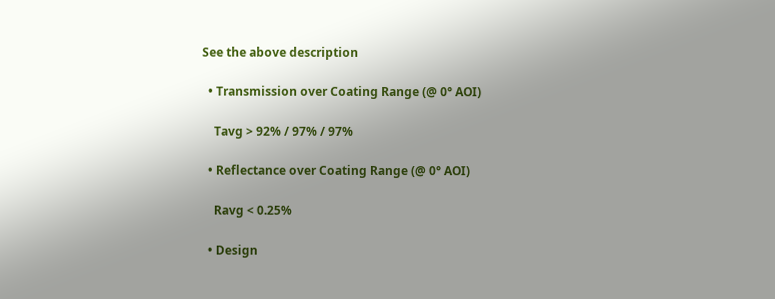See the above description

  • Transmission over Coating Range (@ 0° AOI)

    Tavg > 92% / 97% / 97%

  • Reflectance over Coating Range (@ 0° AOI)

    Ravg < 0.25%

  • Design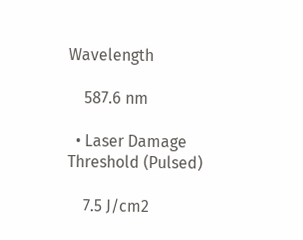Wavelength

    587.6 nm

  • Laser Damage Threshold (Pulsed)

    7.5 J/cm2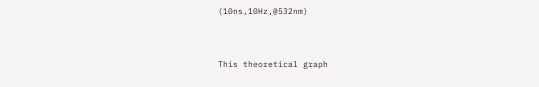(10ns,10Hz,@532nm)



This theoretical graph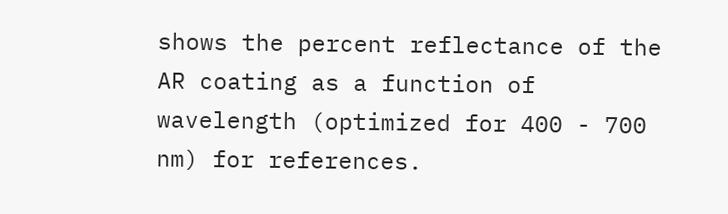shows the percent reflectance of the AR coating as a function of wavelength (optimized for 400 - 700 nm) for references.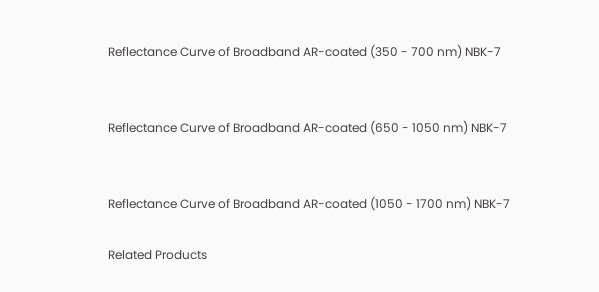Reflectance Curve of Broadband AR-coated (350 - 700 nm) NBK-7


Reflectance Curve of Broadband AR-coated (650 - 1050 nm) NBK-7


Reflectance Curve of Broadband AR-coated (1050 - 1700 nm) NBK-7

Related Products